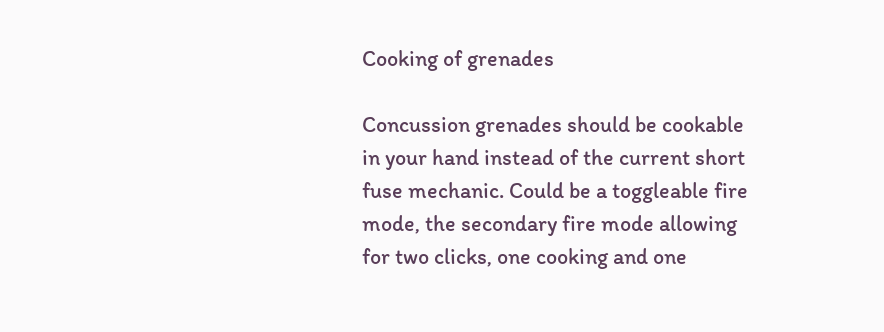Cooking of grenades

Concussion grenades should be cookable in your hand instead of the current short fuse mechanic. Could be a toggleable fire mode, the secondary fire mode allowing for two clicks, one cooking and one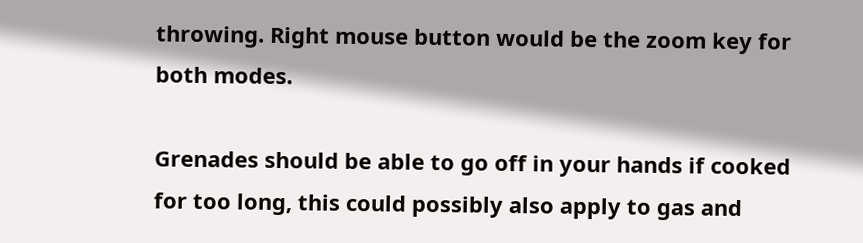throwing. Right mouse button would be the zoom key for both modes.

Grenades should be able to go off in your hands if cooked for too long, this could possibly also apply to gas and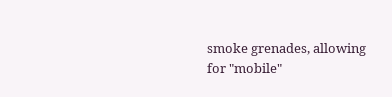smoke grenades, allowing for "mobile"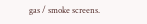gas / smoke screens.